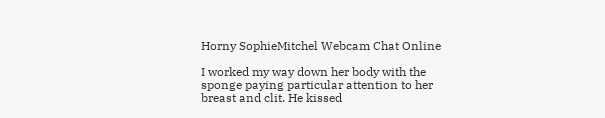Horny SophieMitchel Webcam Chat Online

I worked my way down her body with the sponge paying particular attention to her breast and clit. He kissed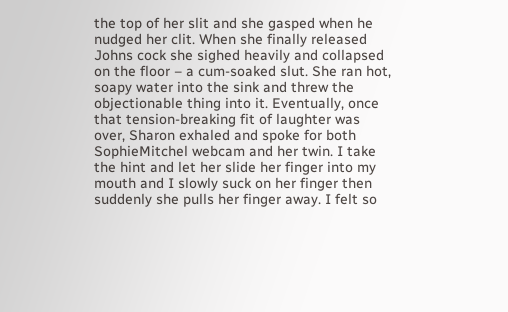the top of her slit and she gasped when he nudged her clit. When she finally released Johns cock she sighed heavily and collapsed on the floor – a cum-soaked slut. She ran hot, soapy water into the sink and threw the objectionable thing into it. Eventually, once that tension-breaking fit of laughter was over, Sharon exhaled and spoke for both SophieMitchel webcam and her twin. I take the hint and let her slide her finger into my mouth and I slowly suck on her finger then suddenly she pulls her finger away. I felt so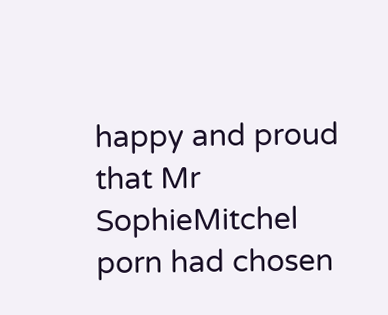happy and proud that Mr SophieMitchel porn had chosen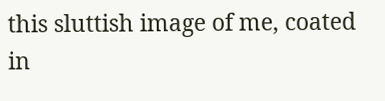this sluttish image of me, coated in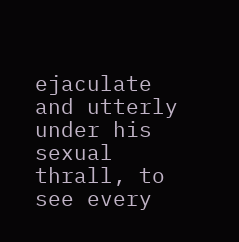ejaculate and utterly under his sexual thrall, to see every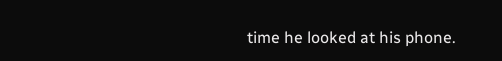time he looked at his phone.